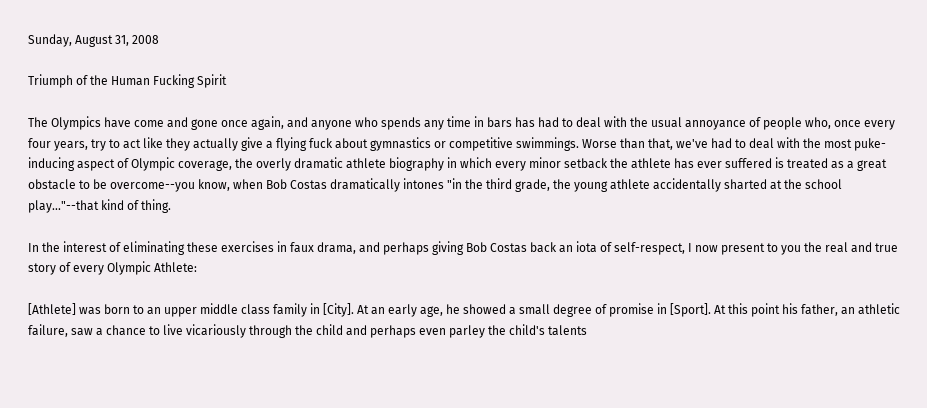Sunday, August 31, 2008

Triumph of the Human Fucking Spirit

The Olympics have come and gone once again, and anyone who spends any time in bars has had to deal with the usual annoyance of people who, once every four years, try to act like they actually give a flying fuck about gymnastics or competitive swimmings. Worse than that, we've had to deal with the most puke-inducing aspect of Olympic coverage, the overly dramatic athlete biography in which every minor setback the athlete has ever suffered is treated as a great obstacle to be overcome--you know, when Bob Costas dramatically intones "in the third grade, the young athlete accidentally sharted at the school play..."--that kind of thing.

In the interest of eliminating these exercises in faux drama, and perhaps giving Bob Costas back an iota of self-respect, I now present to you the real and true story of every Olympic Athlete:

[Athlete] was born to an upper middle class family in [City]. At an early age, he showed a small degree of promise in [Sport]. At this point his father, an athletic failure, saw a chance to live vicariously through the child and perhaps even parley the child's talents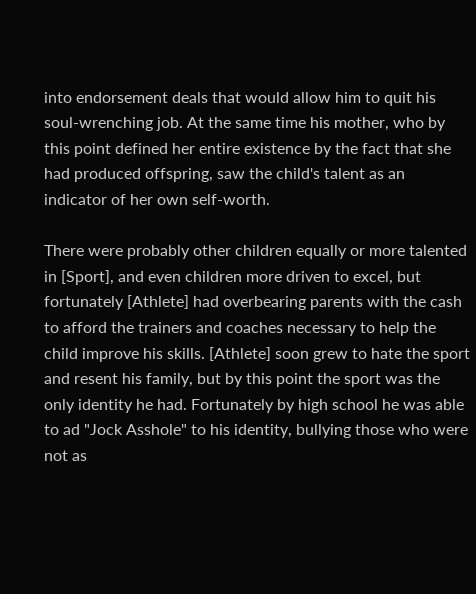into endorsement deals that would allow him to quit his soul-wrenching job. At the same time his mother, who by this point defined her entire existence by the fact that she had produced offspring, saw the child's talent as an indicator of her own self-worth.

There were probably other children equally or more talented in [Sport], and even children more driven to excel, but fortunately [Athlete] had overbearing parents with the cash to afford the trainers and coaches necessary to help the child improve his skills. [Athlete] soon grew to hate the sport and resent his family, but by this point the sport was the only identity he had. Fortunately by high school he was able to ad "Jock Asshole" to his identity, bullying those who were not as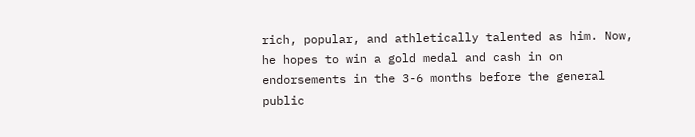rich, popular, and athletically talented as him. Now, he hopes to win a gold medal and cash in on endorsements in the 3-6 months before the general public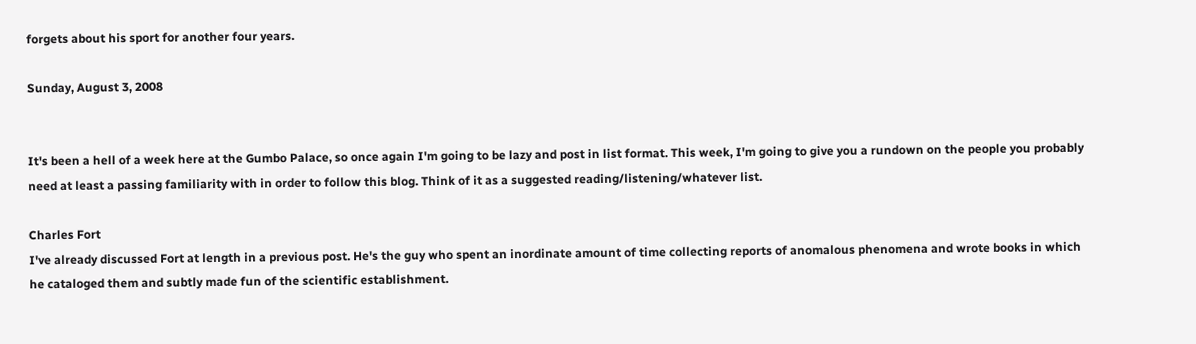forgets about his sport for another four years.

Sunday, August 3, 2008


It's been a hell of a week here at the Gumbo Palace, so once again I'm going to be lazy and post in list format. This week, I'm going to give you a rundown on the people you probably need at least a passing familiarity with in order to follow this blog. Think of it as a suggested reading/listening/whatever list.

Charles Fort
I've already discussed Fort at length in a previous post. He's the guy who spent an inordinate amount of time collecting reports of anomalous phenomena and wrote books in which he cataloged them and subtly made fun of the scientific establishment.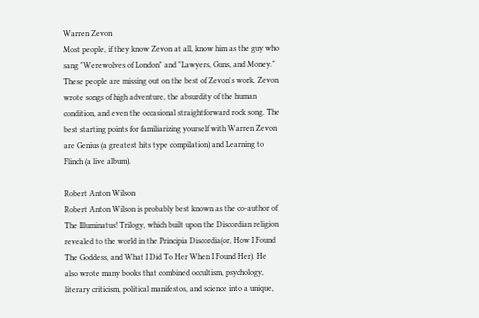Warren Zevon
Most people, if they know Zevon at all, know him as the guy who sang "Werewolves of London" and "Lawyers, Guns, and Money." These people are missing out on the best of Zevon's work. Zevon wrote songs of high adventure, the absurdity of the human condition, and even the occasional straightforward rock song. The best starting points for familiarizing yourself with Warren Zevon are Genius (a greatest hits type compilation) and Learning to Flinch (a live album).

Robert Anton Wilson
Robert Anton Wilson is probably best known as the co-author of The Illuminatus! Trilogy, which built upon the Discordian religion revealed to the world in the Principia Discordia(or, How I Found The Goddess, and What I Did To Her When I Found Her). He also wrote many books that combined occultism, psychology, literary criticism, political manifestos, and science into a unique,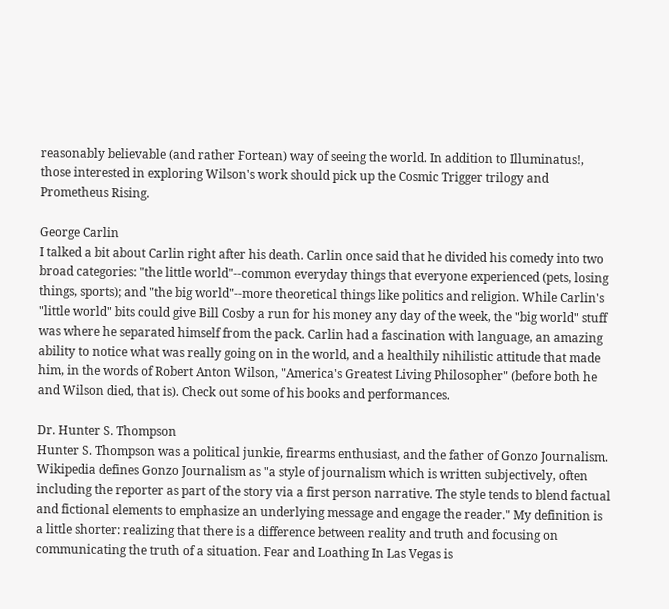reasonably believable (and rather Fortean) way of seeing the world. In addition to Illuminatus!, those interested in exploring Wilson's work should pick up the Cosmic Trigger trilogy and Prometheus Rising.

George Carlin
I talked a bit about Carlin right after his death. Carlin once said that he divided his comedy into two broad categories: "the little world"--common everyday things that everyone experienced (pets, losing things, sports); and "the big world"--more theoretical things like politics and religion. While Carlin's "little world" bits could give Bill Cosby a run for his money any day of the week, the "big world" stuff was where he separated himself from the pack. Carlin had a fascination with language, an amazing ability to notice what was really going on in the world, and a healthily nihilistic attitude that made him, in the words of Robert Anton Wilson, "America's Greatest Living Philosopher" (before both he and Wilson died, that is). Check out some of his books and performances.

Dr. Hunter S. Thompson
Hunter S. Thompson was a political junkie, firearms enthusiast, and the father of Gonzo Journalism. Wikipedia defines Gonzo Journalism as "a style of journalism which is written subjectively, often including the reporter as part of the story via a first person narrative. The style tends to blend factual and fictional elements to emphasize an underlying message and engage the reader." My definition is a little shorter: realizing that there is a difference between reality and truth and focusing on communicating the truth of a situation. Fear and Loathing In Las Vegas is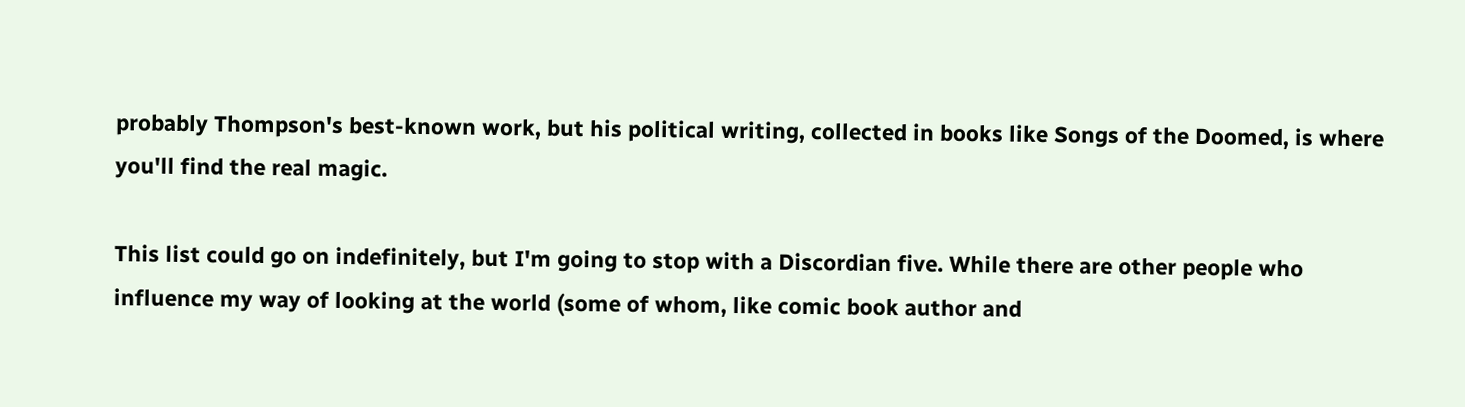probably Thompson's best-known work, but his political writing, collected in books like Songs of the Doomed, is where you'll find the real magic.

This list could go on indefinitely, but I'm going to stop with a Discordian five. While there are other people who influence my way of looking at the world (some of whom, like comic book author and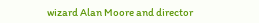wizard Alan Moore and director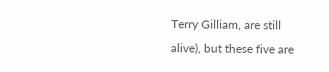Terry Gilliam, are still alive), but these five are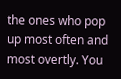the ones who pop up most often and most overtly. You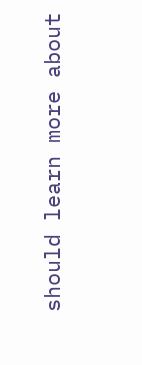should learn more about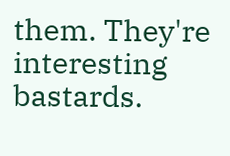them. They're interesting bastards.